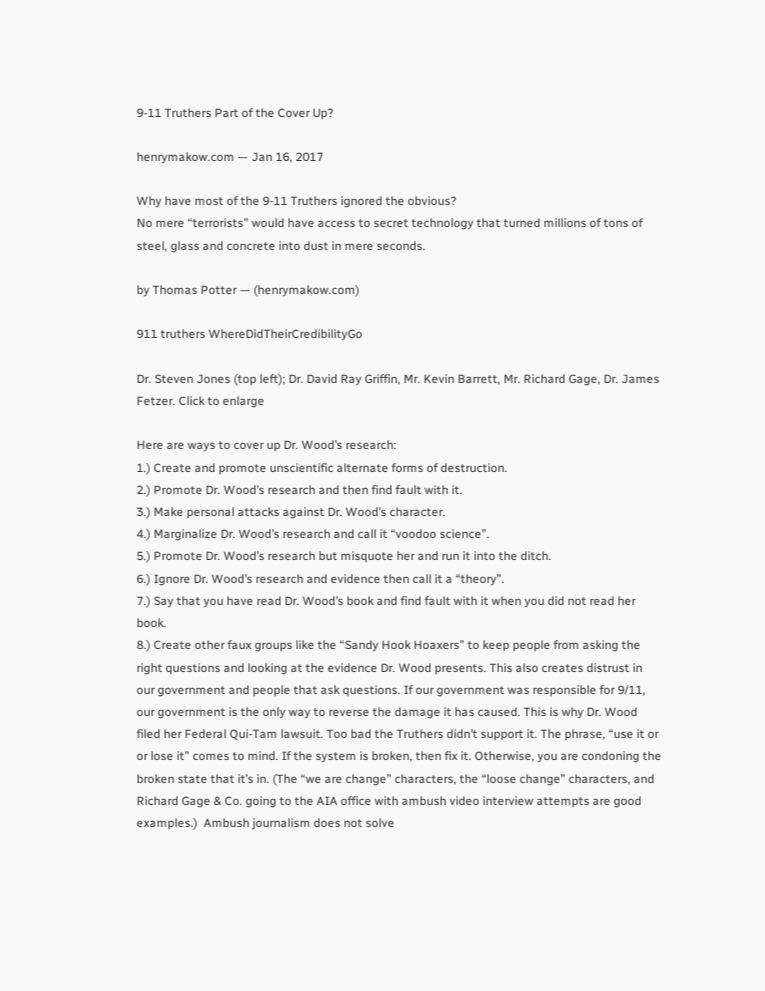9-11 Truthers Part of the Cover Up?

henrymakow.com — Jan 16, 2017

Why have most of the 9-11 Truthers ignored the obvious?
No mere “terrorists” would have access to secret technology that turned millions of tons of steel, glass and concrete into dust in mere seconds.

by Thomas Potter — (henrymakow.com)

911 truthers WhereDidTheirCredibilityGo

Dr. Steven Jones (top left); Dr. David Ray Griffin, Mr. Kevin Barrett, Mr. Richard Gage, Dr. James Fetzer. Click to enlarge

Here are ways to cover up Dr. Wood’s research:
1.) Create and promote unscientific alternate forms of destruction.
2.) Promote Dr. Wood’s research and then find fault with it.
3.) Make personal attacks against Dr. Wood’s character.
4.) Marginalize Dr. Wood’s research and call it “voodoo science”.
5.) Promote Dr. Wood’s research but misquote her and run it into the ditch.
6.) Ignore Dr. Wood’s research and evidence then call it a “theory”.
7.) Say that you have read Dr. Wood’s book and find fault with it when you did not read her book.
8.) Create other faux groups like the “Sandy Hook Hoaxers” to keep people from asking the right questions and looking at the evidence Dr. Wood presents. This also creates distrust in our government and people that ask questions. If our government was responsible for 9/11, our government is the only way to reverse the damage it has caused. This is why Dr. Wood filed her Federal Qui-Tam lawsuit. Too bad the Truthers didn’t support it. The phrase, “use it or or lose it” comes to mind. If the system is broken, then fix it. Otherwise, you are condoning the broken state that it’s in. (The “we are change” characters, the “loose change” characters, and Richard Gage & Co. going to the AIA office with ambush video interview attempts are good examples.)  Ambush journalism does not solve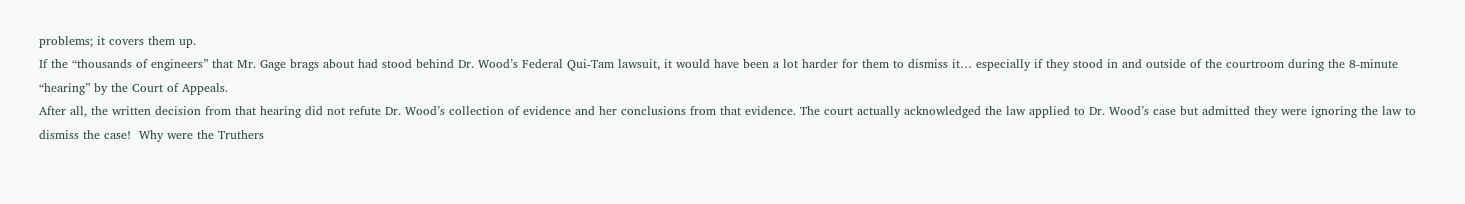problems; it covers them up.
If the “thousands of engineers” that Mr. Gage brags about had stood behind Dr. Wood’s Federal Qui-Tam lawsuit, it would have been a lot harder for them to dismiss it… especially if they stood in and outside of the courtroom during the 8-minute “hearing” by the Court of Appeals.
After all, the written decision from that hearing did not refute Dr. Wood’s collection of evidence and her conclusions from that evidence. The court actually acknowledged the law applied to Dr. Wood’s case but admitted they were ignoring the law to dismiss the case!  Why were the Truthers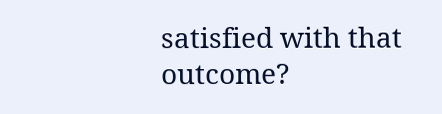satisfied with that outcome?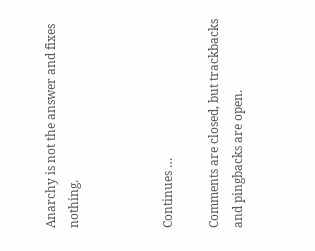Anarchy is not the answer and fixes nothing.



Continues …

Comments are closed, but trackbacks and pingbacks are open.